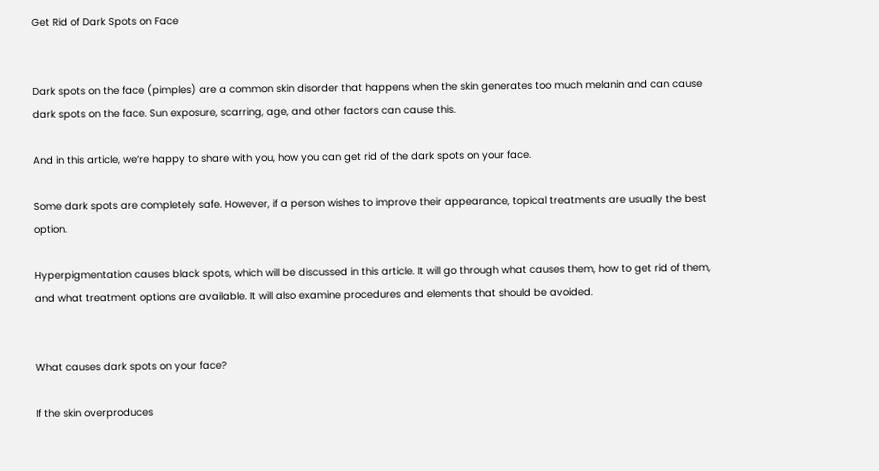Get Rid of Dark Spots on Face


Dark spots on the face (pimples) are a common skin disorder that happens when the skin generates too much melanin and can cause dark spots on the face. Sun exposure, scarring, age, and other factors can cause this.

And in this article, we’re happy to share with you, how you can get rid of the dark spots on your face.

Some dark spots are completely safe. However, if a person wishes to improve their appearance, topical treatments are usually the best option.

Hyperpigmentation causes black spots, which will be discussed in this article. It will go through what causes them, how to get rid of them, and what treatment options are available. It will also examine procedures and elements that should be avoided.


What causes dark spots on your face?

If the skin overproduces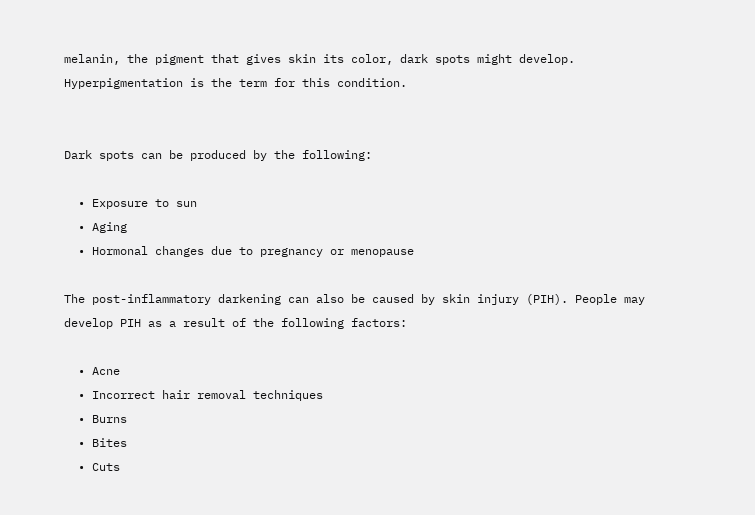melanin, the pigment that gives skin its color, dark spots might develop. Hyperpigmentation is the term for this condition.


Dark spots can be produced by the following:

  • Exposure to sun
  • Aging
  • Hormonal changes due to pregnancy or menopause

The post-inflammatory darkening can also be caused by skin injury (PIH). People may develop PIH as a result of the following factors:

  • Acne
  • Incorrect hair removal techniques
  • Burns
  • Bites
  • Cuts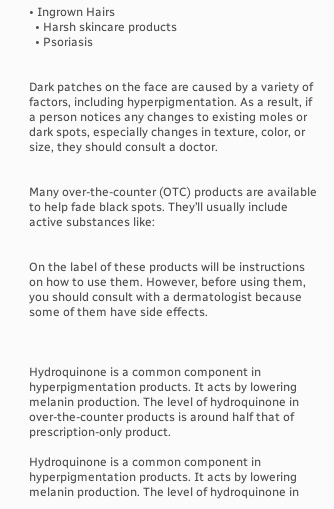• Ingrown Hairs
  • Harsh skincare products
  • Psoriasis


Dark patches on the face are caused by a variety of factors, including hyperpigmentation. As a result, if a person notices any changes to existing moles or dark spots, especially changes in texture, color, or size, they should consult a doctor.


Many over-the-counter (OTC) products are available to help fade black spots. They’ll usually include active substances like:


On the label of these products will be instructions on how to use them. However, before using them, you should consult with a dermatologist because some of them have side effects.



Hydroquinone is a common component in hyperpigmentation products. It acts by lowering melanin production. The level of hydroquinone in over-the-counter products is around half that of prescription-only product.

Hydroquinone is a common component in hyperpigmentation products. It acts by lowering melanin production. The level of hydroquinone in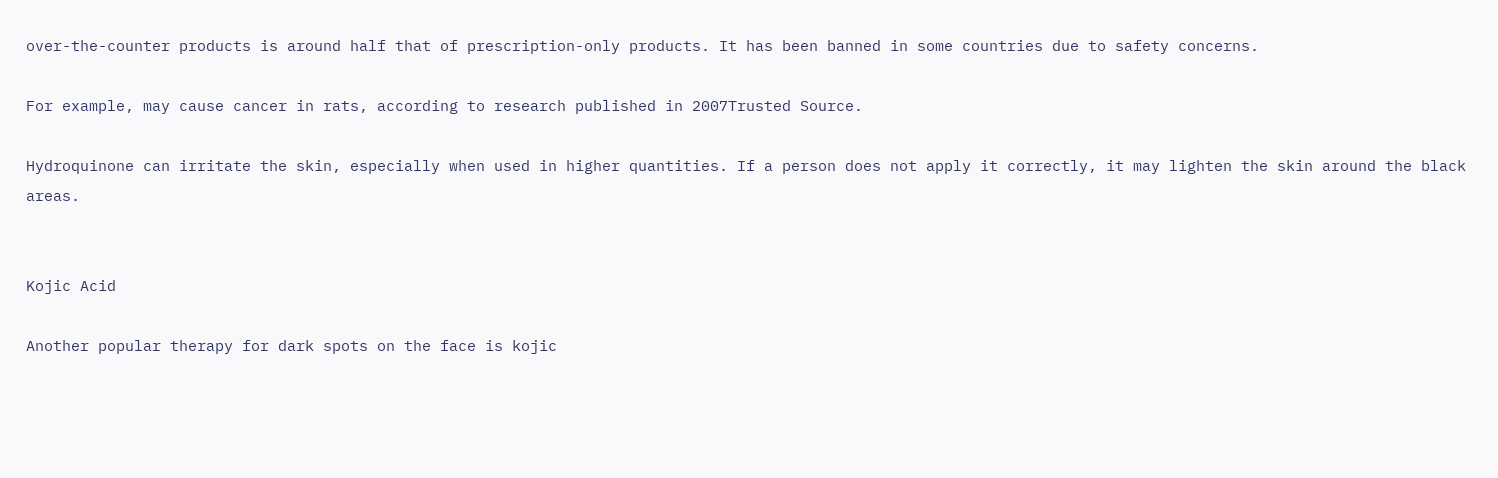over-the-counter products is around half that of prescription-only products. It has been banned in some countries due to safety concerns.

For example, may cause cancer in rats, according to research published in 2007Trusted Source.

Hydroquinone can irritate the skin, especially when used in higher quantities. If a person does not apply it correctly, it may lighten the skin around the black areas.


Kojic Acid

Another popular therapy for dark spots on the face is kojic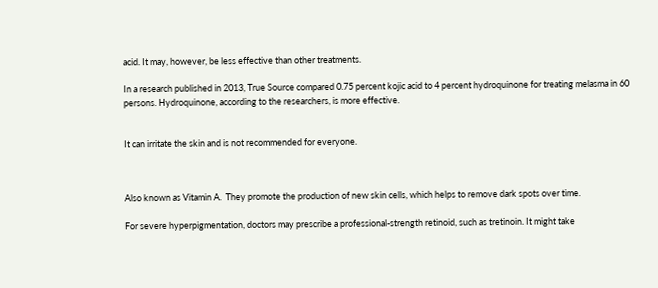acid. It may, however, be less effective than other treatments.

In a research published in 2013, True Source compared 0.75 percent kojic acid to 4 percent hydroquinone for treating melasma in 60 persons. Hydroquinone, according to the researchers, is more effective.


It can irritate the skin and is not recommended for everyone.



Also known as Vitamin A.  They promote the production of new skin cells, which helps to remove dark spots over time.

For severe hyperpigmentation, doctors may prescribe a professional-strength retinoid, such as tretinoin. It might take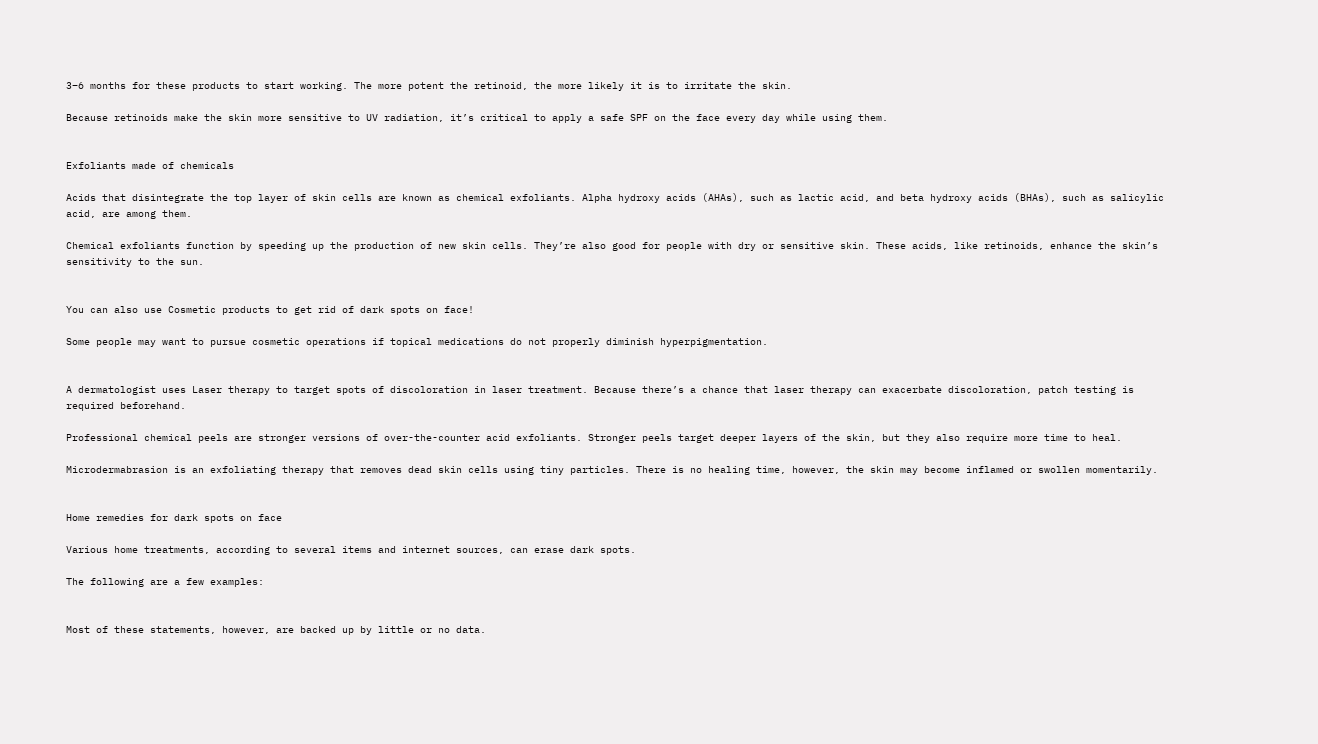3–6 months for these products to start working. The more potent the retinoid, the more likely it is to irritate the skin.

Because retinoids make the skin more sensitive to UV radiation, it’s critical to apply a safe SPF on the face every day while using them.


Exfoliants made of chemicals

Acids that disintegrate the top layer of skin cells are known as chemical exfoliants. Alpha hydroxy acids (AHAs), such as lactic acid, and beta hydroxy acids (BHAs), such as salicylic acid, are among them.

Chemical exfoliants function by speeding up the production of new skin cells. They’re also good for people with dry or sensitive skin. These acids, like retinoids, enhance the skin’s sensitivity to the sun.


You can also use Cosmetic products to get rid of dark spots on face!

Some people may want to pursue cosmetic operations if topical medications do not properly diminish hyperpigmentation.


A dermatologist uses Laser therapy to target spots of discoloration in laser treatment. Because there’s a chance that laser therapy can exacerbate discoloration, patch testing is required beforehand.

Professional chemical peels are stronger versions of over-the-counter acid exfoliants. Stronger peels target deeper layers of the skin, but they also require more time to heal.

Microdermabrasion is an exfoliating therapy that removes dead skin cells using tiny particles. There is no healing time, however, the skin may become inflamed or swollen momentarily.


Home remedies for dark spots on face

Various home treatments, according to several items and internet sources, can erase dark spots.

The following are a few examples:


Most of these statements, however, are backed up by little or no data.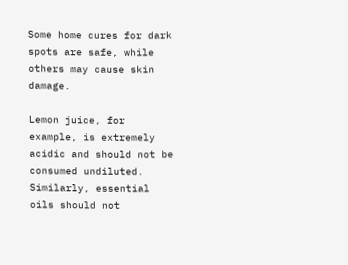Some home cures for dark spots are safe, while others may cause skin damage.

Lemon juice, for example, is extremely acidic and should not be consumed undiluted. Similarly, essential oils should not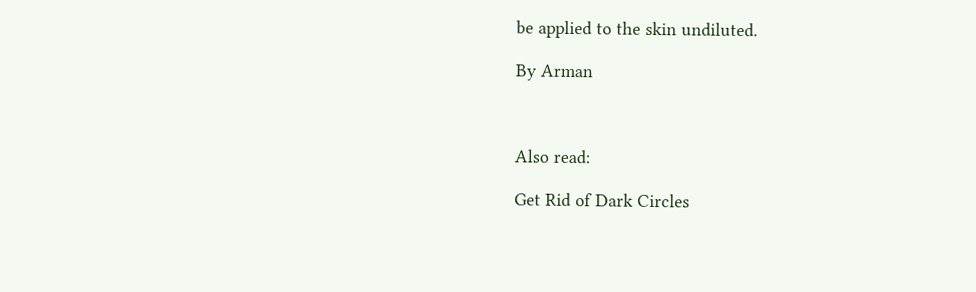be applied to the skin undiluted.

By Arman



Also read:

Get Rid of Dark Circles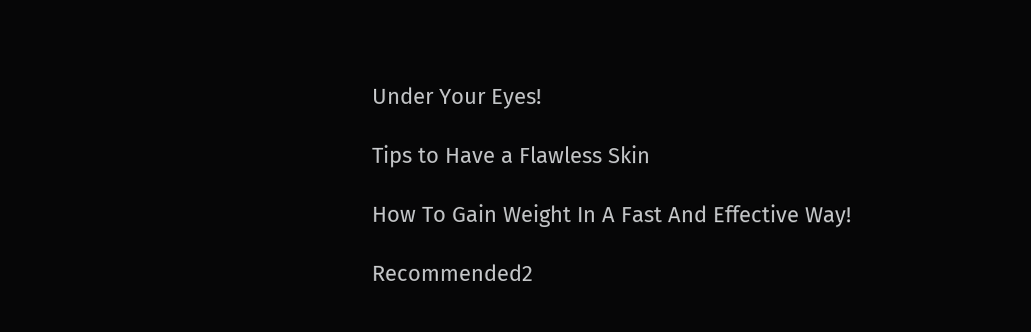Under Your Eyes!

Tips to Have a Flawless Skin

How To Gain Weight In A Fast And Effective Way!

Recommended2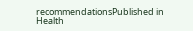recommendationsPublished in Health